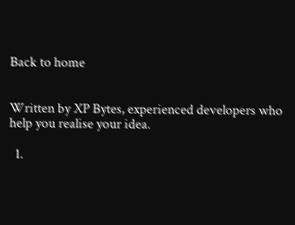Back to home


Written by XP Bytes, experienced developers who help you realise your idea.

  1.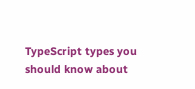TypeScript types you should know about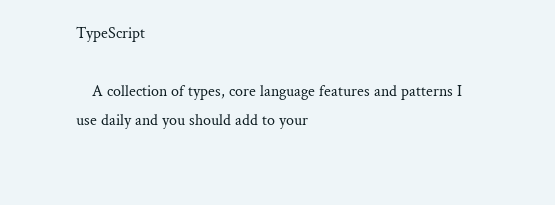TypeScript

    A collection of types, core language features and patterns I use daily and you should add to your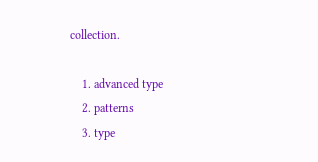collection.

    1. advanced type
    2. patterns
    3. type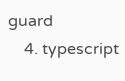guard
    4. typescript